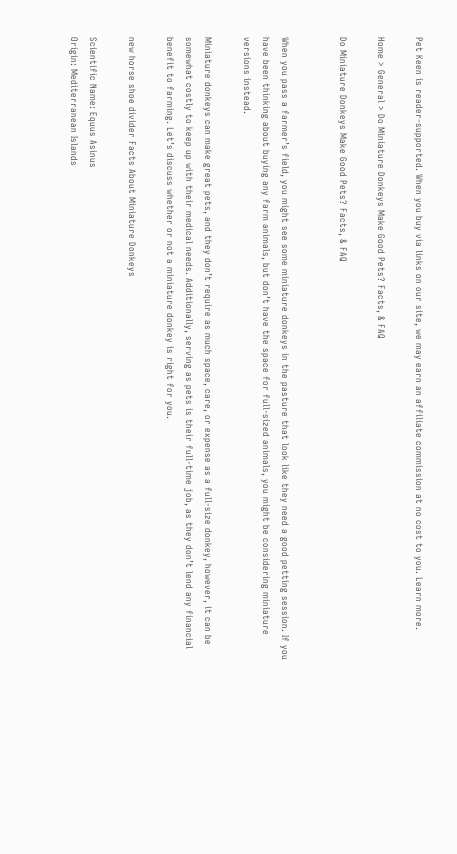Pet Keen is reader-supported. When you buy via links on our site, we may earn an affiliate commission at no cost to you. Learn more.

Home > General > Do Miniature Donkeys Make Good Pets? Facts, & FAQ

Do Miniature Donkeys Make Good Pets? Facts, & FAQ


When you pass a farmer’s field, you might see some miniature donkeys in the pasture that look like they need a good petting session. If you have been thinking about buying any farm animals, but don’t have the space for full-sized animals, you might be considering miniature versions instead.

Miniature donkeys can make great pets, and they don’t require as much space, care, or expense as a full-size donkey, however, it can be somewhat costly to keep up with their medical needs. Additionally, serving as pets is their full-time job, as they don’t lend any financial benefit to farming. Let’s discuss whether or not a miniature donkey is right for you.

new horse shoe divider Facts About Miniature Donkeys

Scientific Name: Equus Asinus
Origin: Mediterranean Islands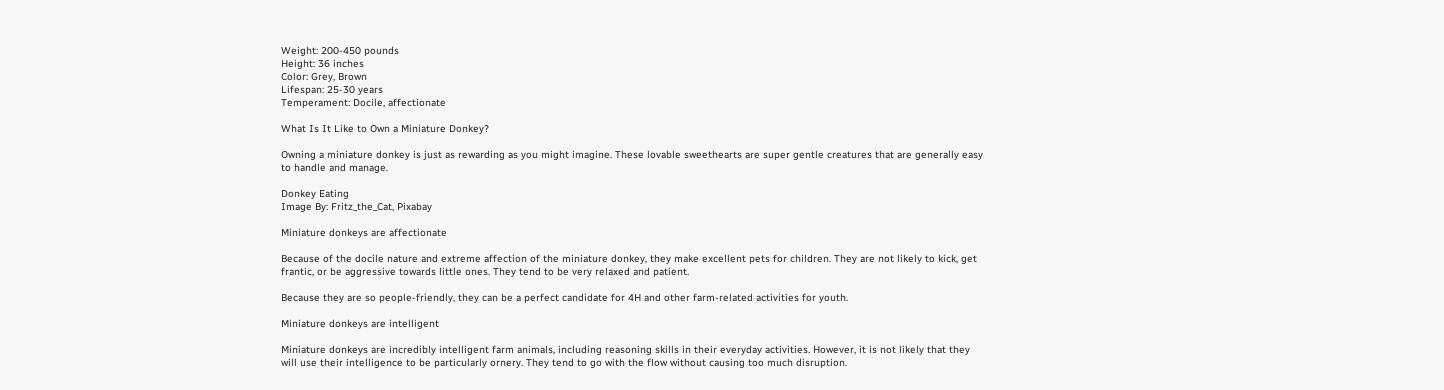Weight: 200-450 pounds
Height: 36 inches
Color: Grey, Brown
Lifespan: 25-30 years
Temperament: Docile, affectionate

What Is It Like to Own a Miniature Donkey?

Owning a miniature donkey is just as rewarding as you might imagine. These lovable sweethearts are super gentle creatures that are generally easy to handle and manage.

Donkey Eating
Image By: Fritz_the_Cat, Pixabay

Miniature donkeys are affectionate

Because of the docile nature and extreme affection of the miniature donkey, they make excellent pets for children. They are not likely to kick, get frantic, or be aggressive towards little ones. They tend to be very relaxed and patient.

Because they are so people-friendly, they can be a perfect candidate for 4H and other farm-related activities for youth.

Miniature donkeys are intelligent

Miniature donkeys are incredibly intelligent farm animals, including reasoning skills in their everyday activities. However, it is not likely that they will use their intelligence to be particularly ornery. They tend to go with the flow without causing too much disruption.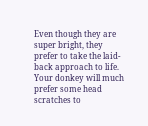Even though they are super bright, they prefer to take the laid-back approach to life. Your donkey will much prefer some head scratches to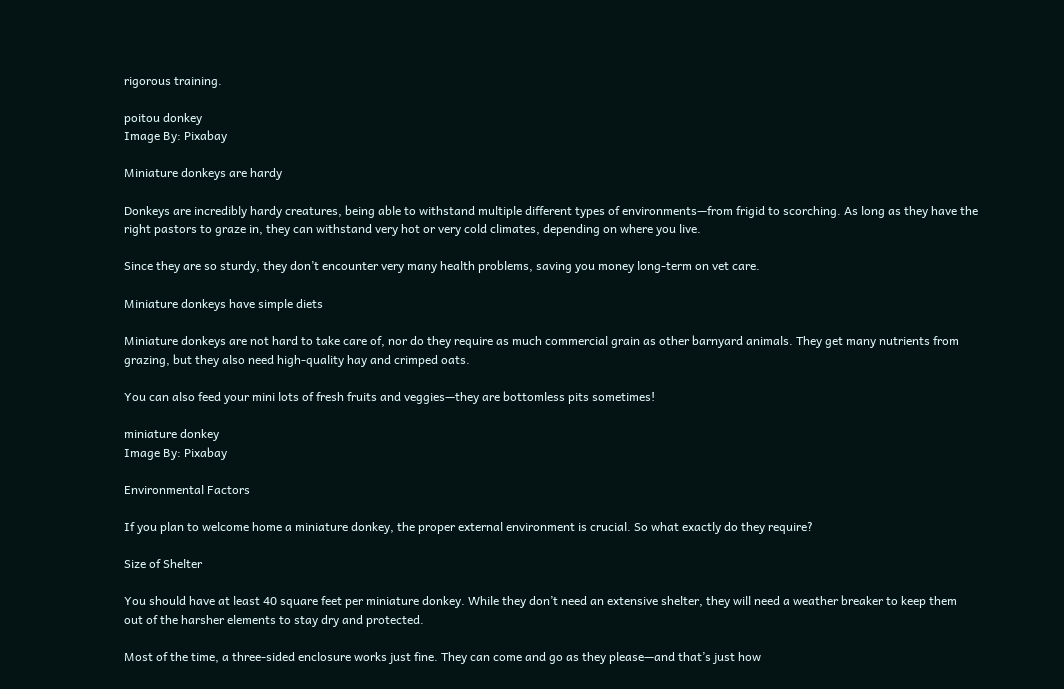rigorous training.

poitou donkey
Image By: Pixabay

Miniature donkeys are hardy

Donkeys are incredibly hardy creatures, being able to withstand multiple different types of environments—from frigid to scorching. As long as they have the right pastors to graze in, they can withstand very hot or very cold climates, depending on where you live.

Since they are so sturdy, they don’t encounter very many health problems, saving you money long-term on vet care.

Miniature donkeys have simple diets

Miniature donkeys are not hard to take care of, nor do they require as much commercial grain as other barnyard animals. They get many nutrients from grazing, but they also need high-quality hay and crimped oats.

You can also feed your mini lots of fresh fruits and veggies—they are bottomless pits sometimes!

miniature donkey
Image By: Pixabay

Environmental Factors

If you plan to welcome home a miniature donkey, the proper external environment is crucial. So what exactly do they require?

Size of Shelter

You should have at least 40 square feet per miniature donkey. While they don’t need an extensive shelter, they will need a weather breaker to keep them out of the harsher elements to stay dry and protected.

Most of the time, a three-sided enclosure works just fine. They can come and go as they please—and that’s just how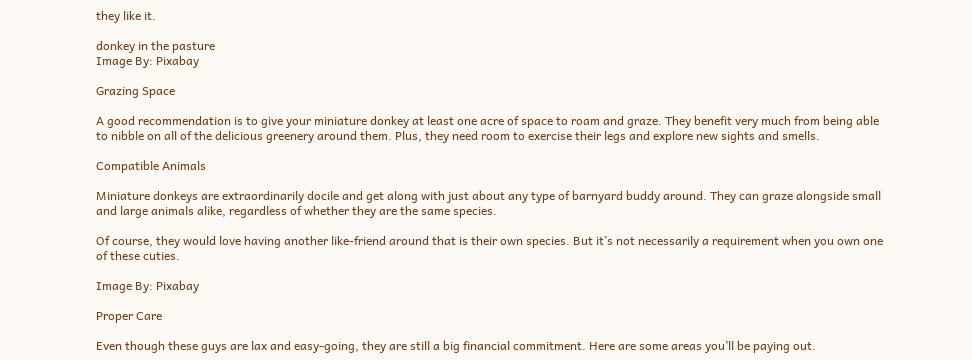they like it.

donkey in the pasture
Image By: Pixabay

Grazing Space

A good recommendation is to give your miniature donkey at least one acre of space to roam and graze. They benefit very much from being able to nibble on all of the delicious greenery around them. Plus, they need room to exercise their legs and explore new sights and smells.

Compatible Animals

Miniature donkeys are extraordinarily docile and get along with just about any type of barnyard buddy around. They can graze alongside small and large animals alike, regardless of whether they are the same species.

Of course, they would love having another like-friend around that is their own species. But it’s not necessarily a requirement when you own one of these cuties.

Image By: Pixabay

Proper Care

Even though these guys are lax and easy-going, they are still a big financial commitment. Here are some areas you’ll be paying out.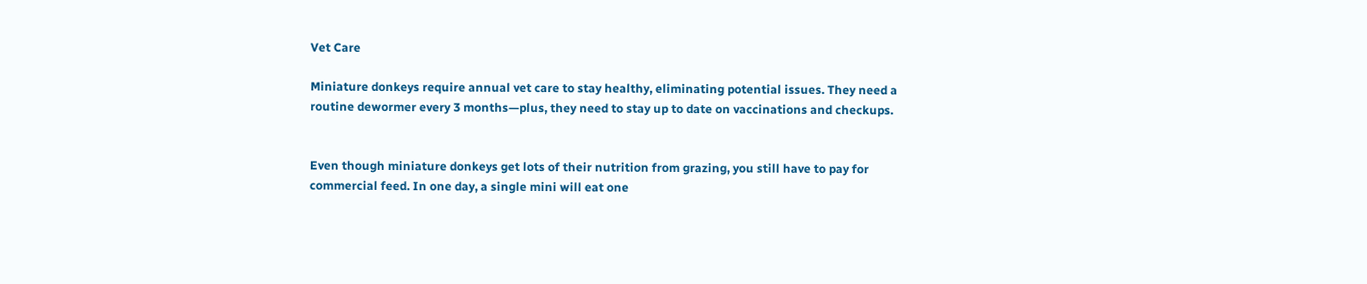Vet Care

Miniature donkeys require annual vet care to stay healthy, eliminating potential issues. They need a routine dewormer every 3 months—plus, they need to stay up to date on vaccinations and checkups.


Even though miniature donkeys get lots of their nutrition from grazing, you still have to pay for commercial feed. In one day, a single mini will eat one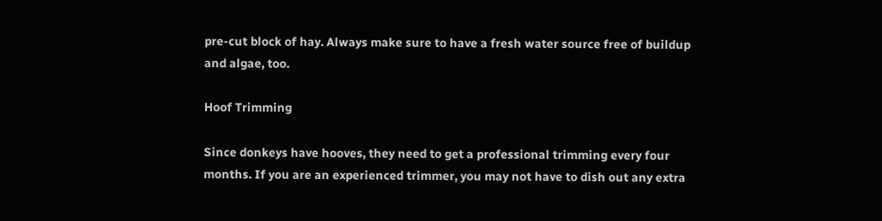pre-cut block of hay. Always make sure to have a fresh water source free of buildup and algae, too.

Hoof Trimming

Since donkeys have hooves, they need to get a professional trimming every four months. If you are an experienced trimmer, you may not have to dish out any extra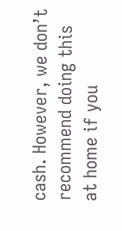cash. However, we don’t recommend doing this at home if you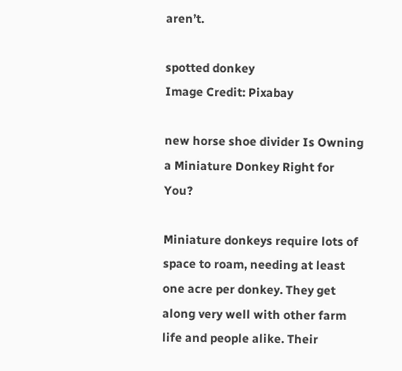aren’t.

spotted donkey
Image Credit: Pixabay

new horse shoe divider Is Owning a Miniature Donkey Right for You?

Miniature donkeys require lots of space to roam, needing at least one acre per donkey. They get along very well with other farm life and people alike. Their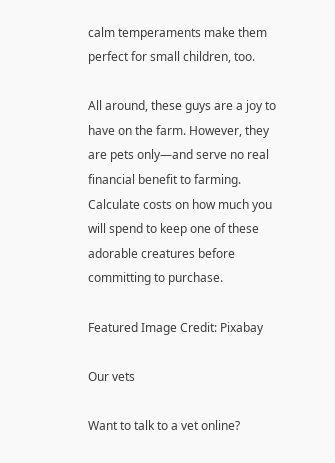calm temperaments make them perfect for small children, too.

All around, these guys are a joy to have on the farm. However, they are pets only—and serve no real financial benefit to farming. Calculate costs on how much you will spend to keep one of these adorable creatures before committing to purchase.

Featured Image Credit: Pixabay

Our vets

Want to talk to a vet online?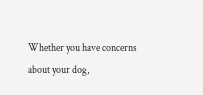Whether you have concerns about your dog,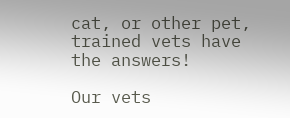cat, or other pet, trained vets have the answers!

Our vets